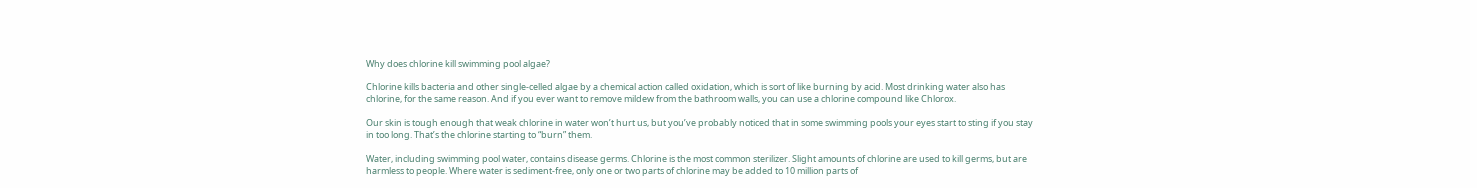Why does chlorine kill swimming pool algae?

Chlorine kills bacteria and other single-celled algae by a chemical action called oxidation, which is sort of like burning by acid. Most drinking water also has chlorine, for the same reason. And if you ever want to remove mildew from the bathroom walls, you can use a chlorine compound like Chlorox.

Our skin is tough enough that weak chlorine in water won’t hurt us, but you’ve probably noticed that in some swimming pools your eyes start to sting if you stay in too long. That’s the chlorine starting to “burn” them.

Water, including swimming pool water, contains disease germs. Chlorine is the most common sterilizer. Slight amounts of chlorine are used to kill germs, but are harmless to people. Where water is sediment-free, only one or two parts of chlorine may be added to 10 million parts of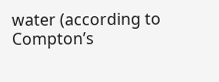water (according to Compton’s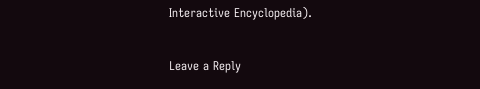Interactive Encyclopedia).

Leave a Reply